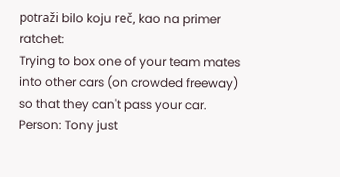potraži bilo koju reč, kao na primer ratchet:
Trying to box one of your team mates into other cars (on crowded freeway) so that they can't pass your car.
Person: Tony just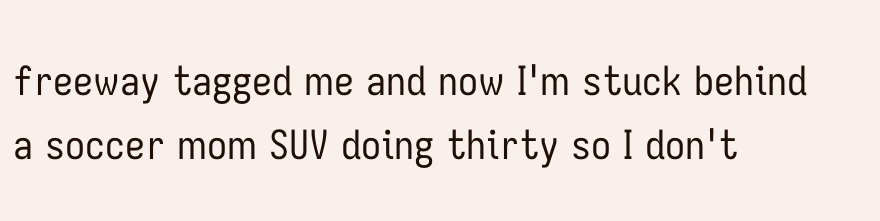freeway tagged me and now I'm stuck behind a soccer mom SUV doing thirty so I don't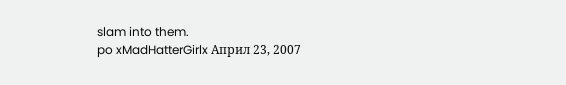slam into them.
po xMadHatterGirlx Април 23, 2007